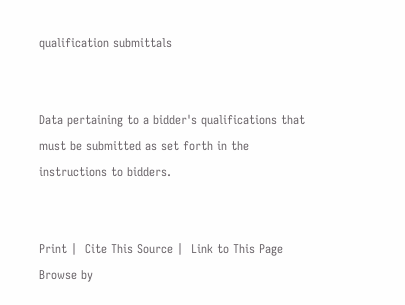qualification submittals


Data pertaining to a bidder's qualifications that must be submitted as set forth in the instructions to bidders.


Print |  Cite This Source |  Link to This Page
Browse by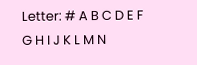Letter: # A B C D E F G H I J K L M N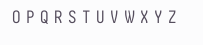O P Q R S T U V W X Y Z